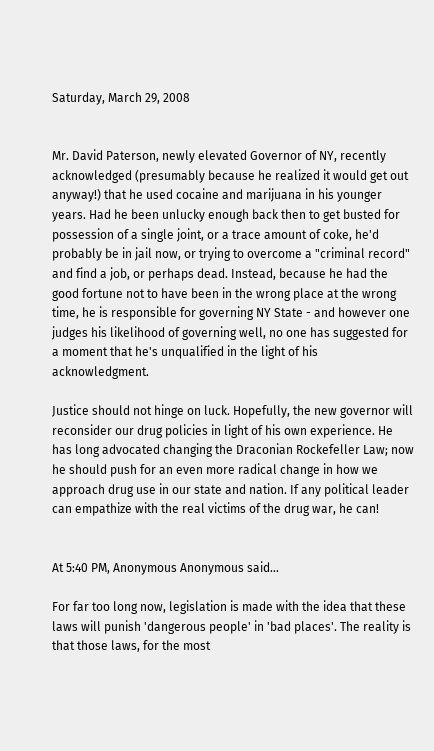Saturday, March 29, 2008


Mr. David Paterson, newly elevated Governor of NY, recently acknowledged (presumably because he realized it would get out anyway!) that he used cocaine and marijuana in his younger years. Had he been unlucky enough back then to get busted for possession of a single joint, or a trace amount of coke, he'd probably be in jail now, or trying to overcome a "criminal record" and find a job, or perhaps dead. Instead, because he had the good fortune not to have been in the wrong place at the wrong time, he is responsible for governing NY State - and however one judges his likelihood of governing well, no one has suggested for a moment that he's unqualified in the light of his acknowledgment.

Justice should not hinge on luck. Hopefully, the new governor will reconsider our drug policies in light of his own experience. He has long advocated changing the Draconian Rockefeller Law; now he should push for an even more radical change in how we approach drug use in our state and nation. If any political leader can empathize with the real victims of the drug war, he can!


At 5:40 PM, Anonymous Anonymous said...

For far too long now, legislation is made with the idea that these laws will punish 'dangerous people' in 'bad places'. The reality is that those laws, for the most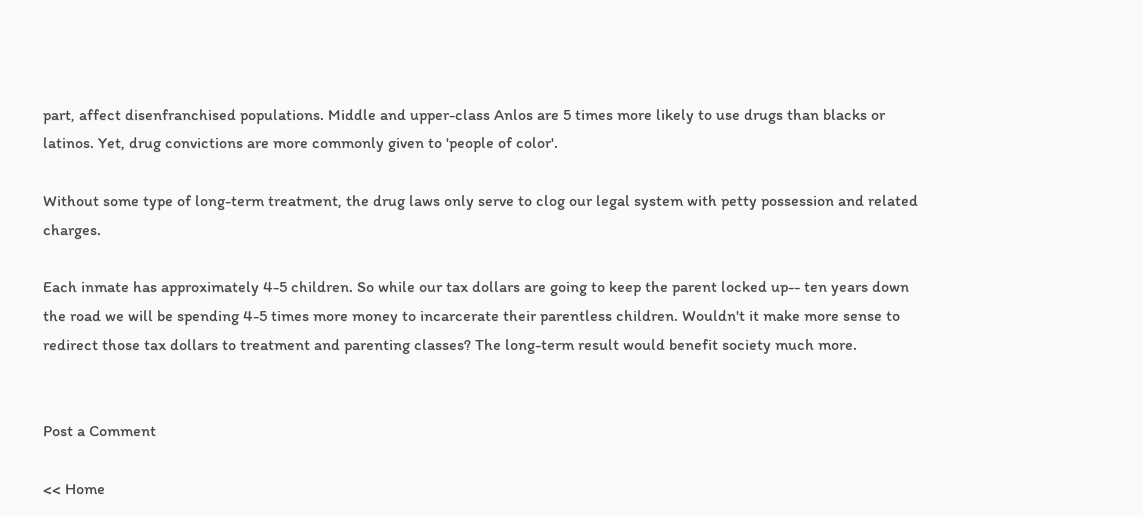part, affect disenfranchised populations. Middle and upper-class Anlos are 5 times more likely to use drugs than blacks or latinos. Yet, drug convictions are more commonly given to 'people of color'.

Without some type of long-term treatment, the drug laws only serve to clog our legal system with petty possession and related charges.

Each inmate has approximately 4-5 children. So while our tax dollars are going to keep the parent locked up-- ten years down the road we will be spending 4-5 times more money to incarcerate their parentless children. Wouldn't it make more sense to redirect those tax dollars to treatment and parenting classes? The long-term result would benefit society much more.


Post a Comment

<< Home